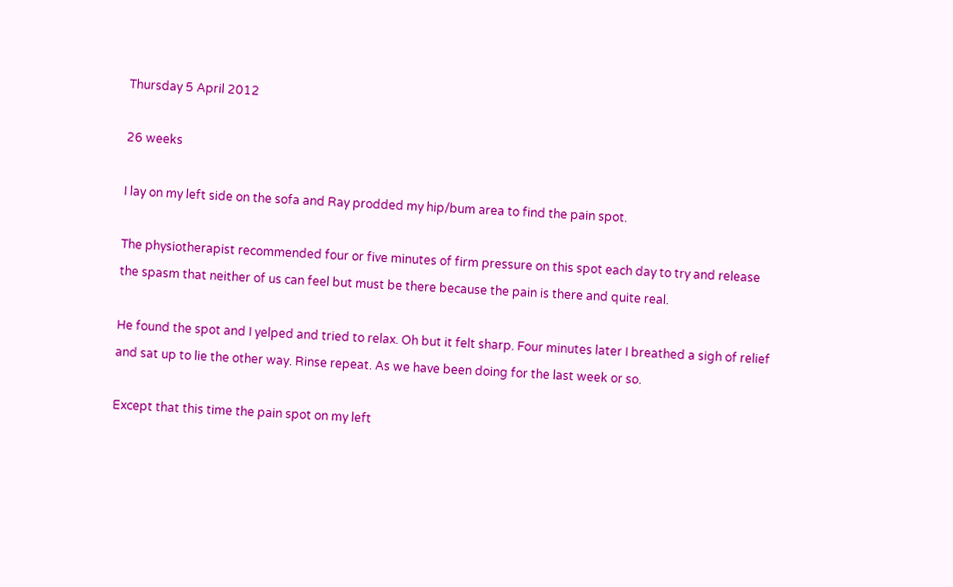Thursday 5 April 2012

26 weeks

I lay on my left side on the sofa and Ray prodded my hip/bum area to find the pain spot.

The physiotherapist recommended four or five minutes of firm pressure on this spot each day to try and release the spasm that neither of us can feel but must be there because the pain is there and quite real.

He found the spot and I yelped and tried to relax. Oh but it felt sharp. Four minutes later I breathed a sigh of relief and sat up to lie the other way. Rinse repeat. As we have been doing for the last week or so.

Except that this time the pain spot on my left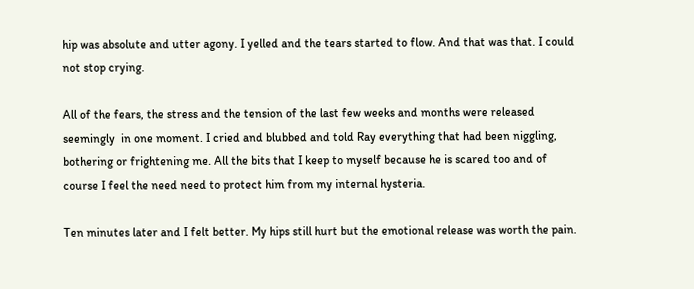hip was absolute and utter agony. I yelled and the tears started to flow. And that was that. I could not stop crying.

All of the fears, the stress and the tension of the last few weeks and months were released seemingly  in one moment. I cried and blubbed and told Ray everything that had been niggling, bothering or frightening me. All the bits that I keep to myself because he is scared too and of course I feel the need need to protect him from my internal hysteria.

Ten minutes later and I felt better. My hips still hurt but the emotional release was worth the pain.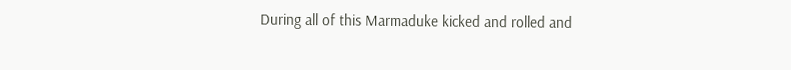During all of this Marmaduke kicked and rolled and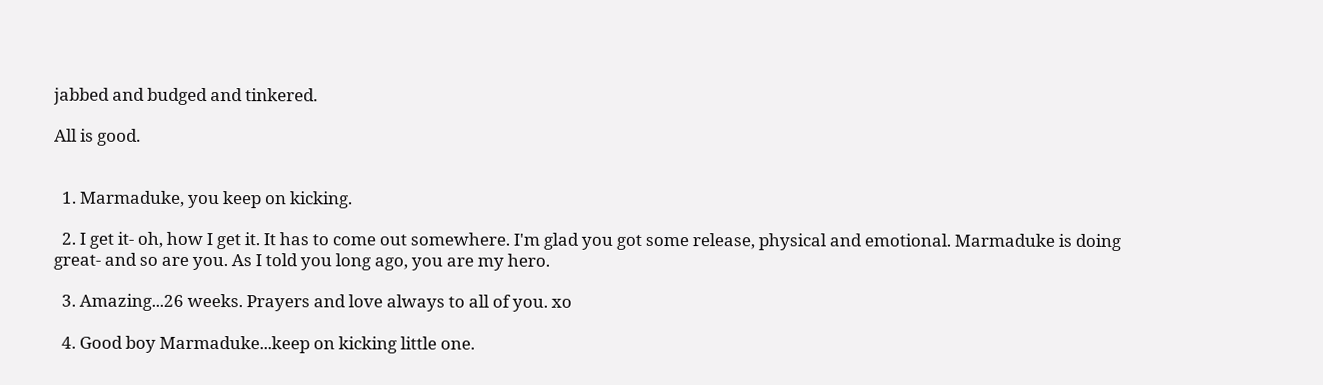jabbed and budged and tinkered.

All is good.


  1. Marmaduke, you keep on kicking.

  2. I get it- oh, how I get it. It has to come out somewhere. I'm glad you got some release, physical and emotional. Marmaduke is doing great- and so are you. As I told you long ago, you are my hero.

  3. Amazing...26 weeks. Prayers and love always to all of you. xo

  4. Good boy Marmaduke...keep on kicking little one.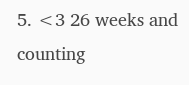5. <3 26 weeks and counting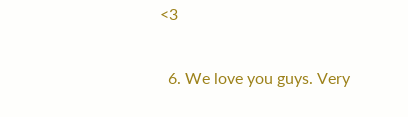<3

  6. We love you guys. Very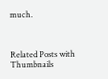much.



Related Posts with Thumbnails